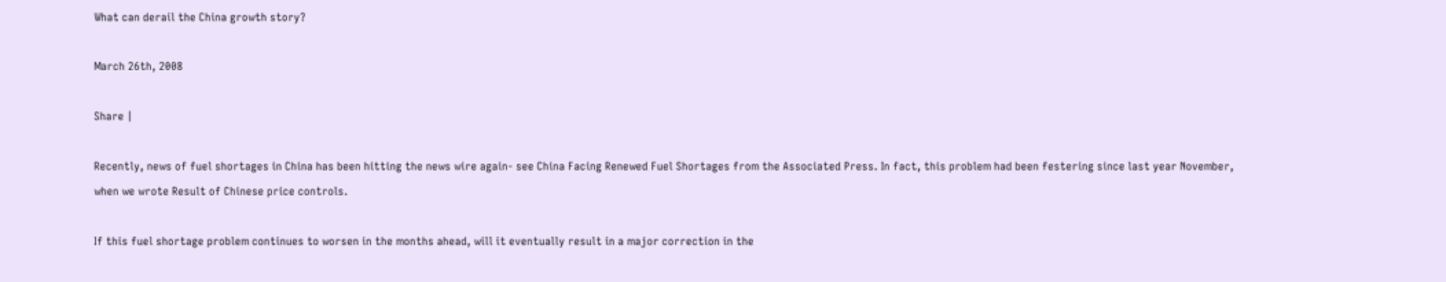What can derail the China growth story?

March 26th, 2008

Share |

Recently, news of fuel shortages in China has been hitting the news wire again- see China Facing Renewed Fuel Shortages from the Associated Press. In fact, this problem had been festering since last year November, when we wrote Result of Chinese price controls.

If this fuel shortage problem continues to worsen in the months ahead, will it eventually result in a major correction in the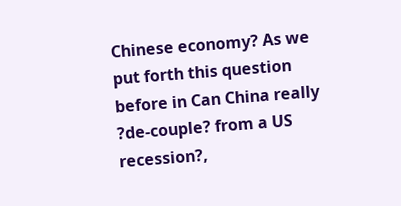Chinese economy? As we put forth this question before in Can China really ?de-couple? from a US recession?,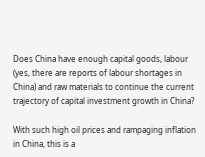Does China have enough capital goods, labour (yes, there are reports of labour shortages in China) and raw materials to continue the current trajectory of capital investment growth in China?

With such high oil prices and rampaging inflation in China, this is a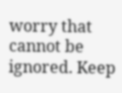worry that cannot be ignored. Keep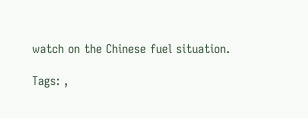watch on the Chinese fuel situation.

Tags: ,